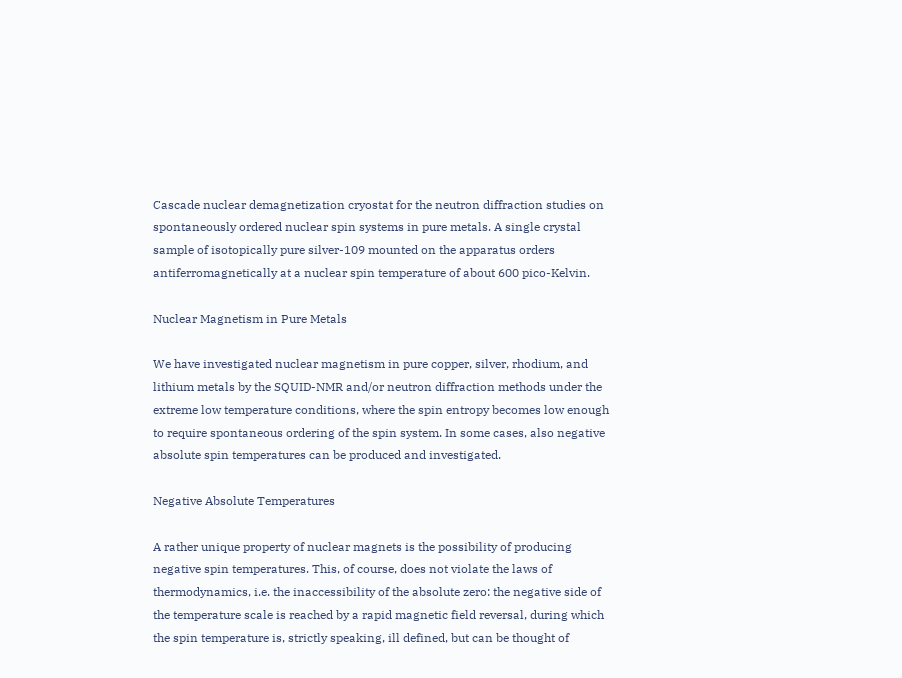Cascade nuclear demagnetization cryostat for the neutron diffraction studies on spontaneously ordered nuclear spin systems in pure metals. A single crystal sample of isotopically pure silver-109 mounted on the apparatus orders antiferromagnetically at a nuclear spin temperature of about 600 pico-Kelvin.

Nuclear Magnetism in Pure Metals

We have investigated nuclear magnetism in pure copper, silver, rhodium, and lithium metals by the SQUID-NMR and/or neutron diffraction methods under the extreme low temperature conditions, where the spin entropy becomes low enough to require spontaneous ordering of the spin system. In some cases, also negative absolute spin temperatures can be produced and investigated.

Negative Absolute Temperatures

A rather unique property of nuclear magnets is the possibility of producing negative spin temperatures. This, of course, does not violate the laws of thermodynamics, i.e. the inaccessibility of the absolute zero: the negative side of the temperature scale is reached by a rapid magnetic field reversal, during which the spin temperature is, strictly speaking, ill defined, but can be thought of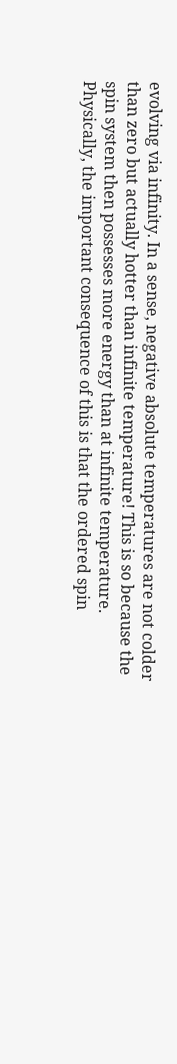evolving via infinity. In a sense, negative absolute temperatures are not colder than zero but actually hotter than infinite temperature! This is so because the spin system then possesses more energy than at infinite temperature. Physically, the important consequence of this is that the ordered spin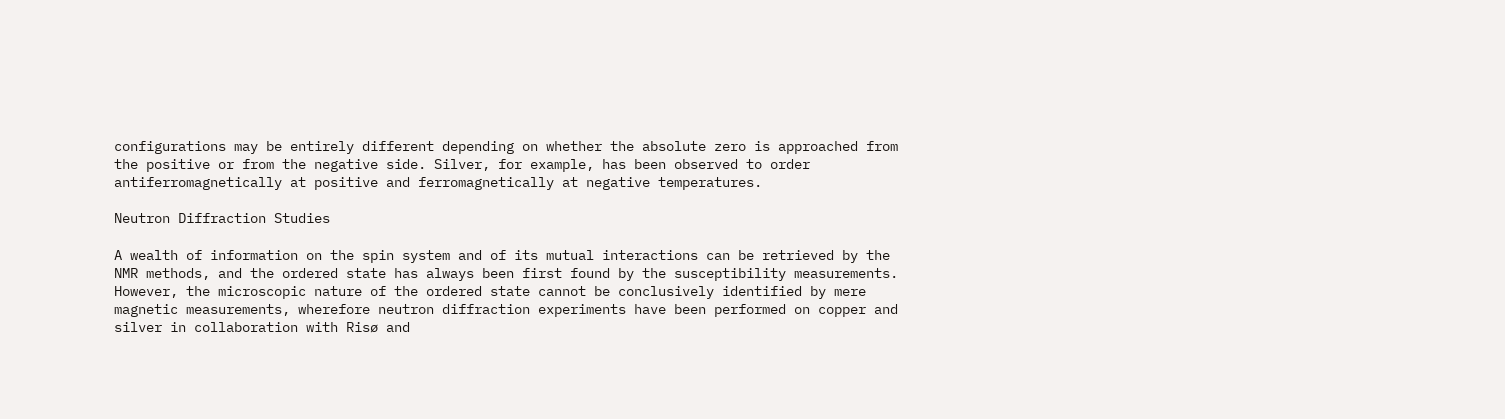configurations may be entirely different depending on whether the absolute zero is approached from the positive or from the negative side. Silver, for example, has been observed to order antiferromagnetically at positive and ferromagnetically at negative temperatures.

Neutron Diffraction Studies

A wealth of information on the spin system and of its mutual interactions can be retrieved by the NMR methods, and the ordered state has always been first found by the susceptibility measurements. However, the microscopic nature of the ordered state cannot be conclusively identified by mere magnetic measurements, wherefore neutron diffraction experiments have been performed on copper and silver in collaboration with Risø and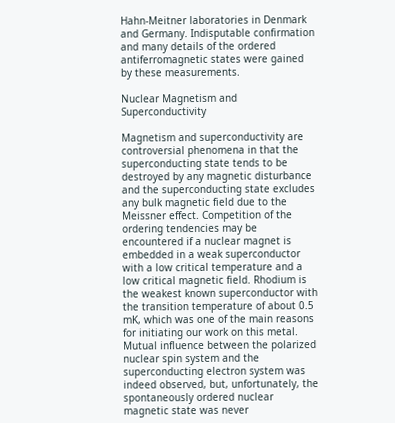Hahn-Meitner laboratories in Denmark and Germany. Indisputable confirmation and many details of the ordered antiferromagnetic states were gained by these measurements.

Nuclear Magnetism and Superconductivity

Magnetism and superconductivity are controversial phenomena in that the superconducting state tends to be destroyed by any magnetic disturbance and the superconducting state excludes any bulk magnetic field due to the Meissner effect. Competition of the ordering tendencies may be encountered if a nuclear magnet is embedded in a weak superconductor with a low critical temperature and a low critical magnetic field. Rhodium is the weakest known superconductor with the transition temperature of about 0.5 mK, which was one of the main reasons for initiating our work on this metal. Mutual influence between the polarized nuclear spin system and the superconducting electron system was indeed observed, but, unfortunately, the spontaneously ordered nuclear magnetic state was never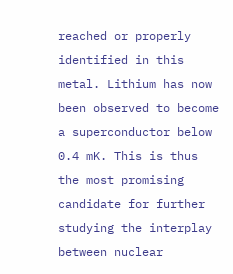reached or properly identified in this metal. Lithium has now been observed to become a superconductor below 0.4 mK. This is thus the most promising candidate for further studying the interplay between nuclear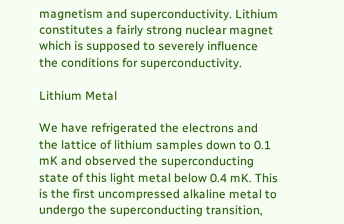magnetism and superconductivity. Lithium constitutes a fairly strong nuclear magnet which is supposed to severely influence the conditions for superconductivity.

Lithium Metal

We have refrigerated the electrons and the lattice of lithium samples down to 0.1 mK and observed the superconducting state of this light metal below 0.4 mK. This is the first uncompressed alkaline metal to undergo the superconducting transition,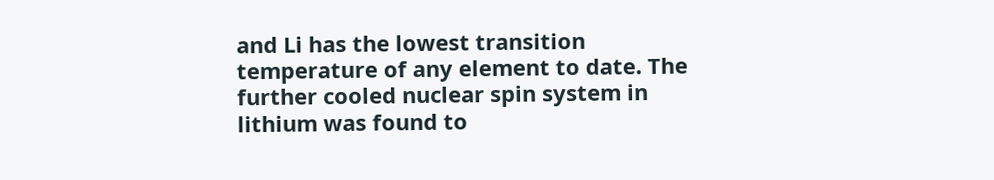and Li has the lowest transition temperature of any element to date. The further cooled nuclear spin system in lithium was found to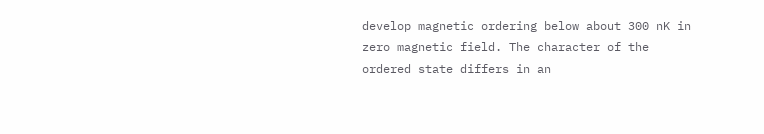develop magnetic ordering below about 300 nK in zero magnetic field. The character of the ordered state differs in an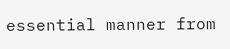essential manner from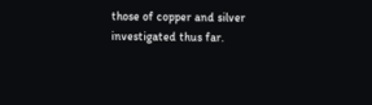those of copper and silver investigated thus far.